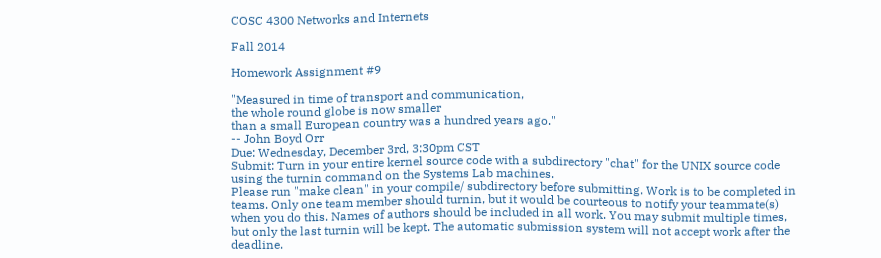COSC 4300 Networks and Internets

Fall 2014

Homework Assignment #9

"Measured in time of transport and communication,
the whole round globe is now smaller
than a small European country was a hundred years ago."
-- John Boyd Orr
Due: Wednesday, December 3rd, 3:30pm CST
Submit: Turn in your entire kernel source code with a subdirectory "chat" for the UNIX source code using the turnin command on the Systems Lab machines.
Please run "make clean" in your compile/ subdirectory before submitting. Work is to be completed in teams. Only one team member should turnin, but it would be courteous to notify your teammate(s) when you do this. Names of authors should be included in all work. You may submit multiple times, but only the last turnin will be kept. The automatic submission system will not accept work after the deadline.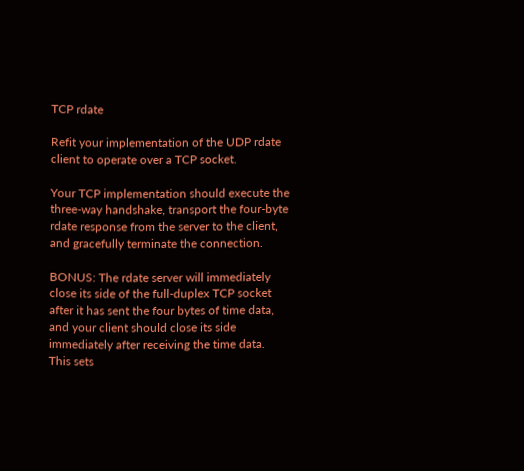TCP rdate

Refit your implementation of the UDP rdate client to operate over a TCP socket.

Your TCP implementation should execute the three-way handshake, transport the four-byte rdate response from the server to the client, and gracefully terminate the connection.

BONUS: The rdate server will immediately close its side of the full-duplex TCP socket after it has sent the four bytes of time data, and your client should close its side immediately after receiving the time data. This sets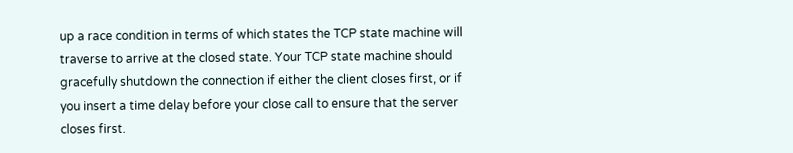up a race condition in terms of which states the TCP state machine will traverse to arrive at the closed state. Your TCP state machine should gracefully shutdown the connection if either the client closes first, or if you insert a time delay before your close call to ensure that the server closes first.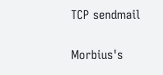TCP sendmail

Morbius's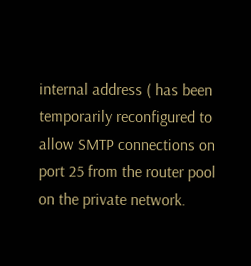internal address ( has been temporarily reconfigured to allow SMTP connections on port 25 from the router pool on the private network.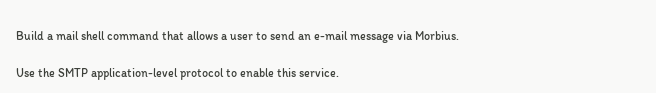Build a mail shell command that allows a user to send an e-mail message via Morbius.

Use the SMTP application-level protocol to enable this service.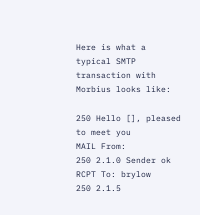Here is what a typical SMTP transaction with Morbius looks like:

250 Hello [], pleased to meet you
MAIL From:
250 2.1.0 Sender ok
RCPT To: brylow
250 2.1.5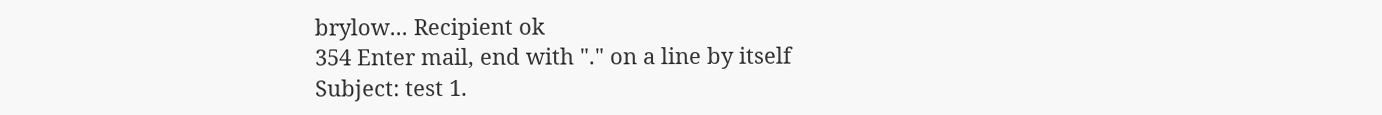brylow... Recipient ok
354 Enter mail, end with "." on a line by itself
Subject: test 1.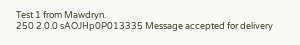Test 1 from Mawdryn.
250 2.0.0 sAOJHp0P013335 Message accepted for delivery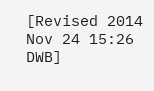[Revised 2014 Nov 24 15:26 DWB]